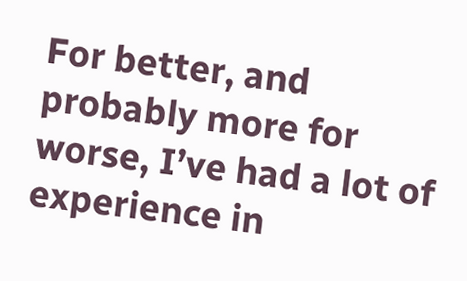For better, and probably more for worse, I’ve had a lot of experience in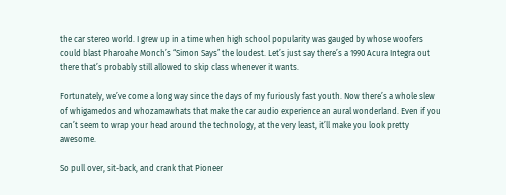the car stereo world. I grew up in a time when high school popularity was gauged by whose woofers could blast Pharoahe Monch’s “Simon Says” the loudest. Let’s just say there’s a 1990 Acura Integra out there that’s probably still allowed to skip class whenever it wants.

Fortunately, we’ve come a long way since the days of my furiously fast youth. Now there’s a whole slew of whigamedos and whozamawhats that make the car audio experience an aural wonderland. Even if you can’t seem to wrap your head around the technology, at the very least, it’ll make you look pretty awesome.

So pull over, sit-back, and crank that Pioneer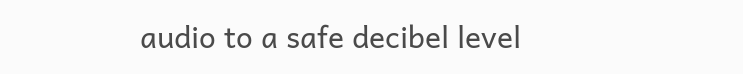audio to a safe decibel level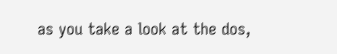as you take a look at the dos,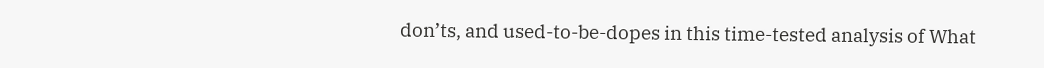don’ts, and used-to-be-dopes in this time-tested analysis of What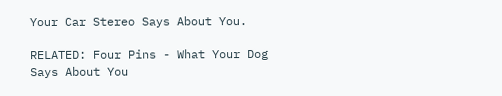Your Car Stereo Says About You.

RELATED: Four Pins - What Your Dog Says About You